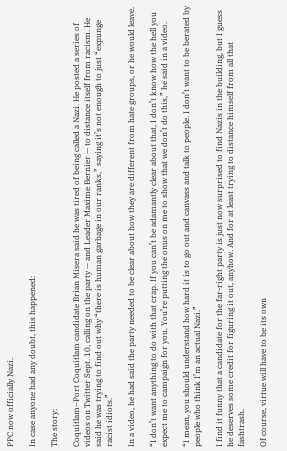PPC now officially Nazi.

In case anyone had any doubt, this happened:

The story:

Coquitlam–Port Coquitlam candidate Brian Misera said he was tired of being called a Nazi. He posted a series of videos on Twitter Sept. 10, calling on the party — and Leader Maxime Bernier — to distance itself from racism. He said he was trying to find out why “there is human garbage in our ranks,” saying it’s not enough to just “expunge racist idiots.”

In a video, he had said the party needed to be clear about how they are different from hate groups, or he would leave.

“I don’t want anything to do with that crap. If you can’t be adamantly clear about that, I don’t know how the hell you expect me to campaign for you. You’re putting the onus on me to show that we don’t do this,” he said in a video.

“I mean, you should understand how hard it is to go out and canvass and talk to people. I don’t want to be berated by people who think I’m an actual Nazi.”

I find it funny that a candidate for the far-right party is just now surprised to find Nazis in the building, but I guess he deserves some credit for figuring it out, anyhow. And for at least trying to distance himself from all that fashtrash.

Of course, virtue will have to be its own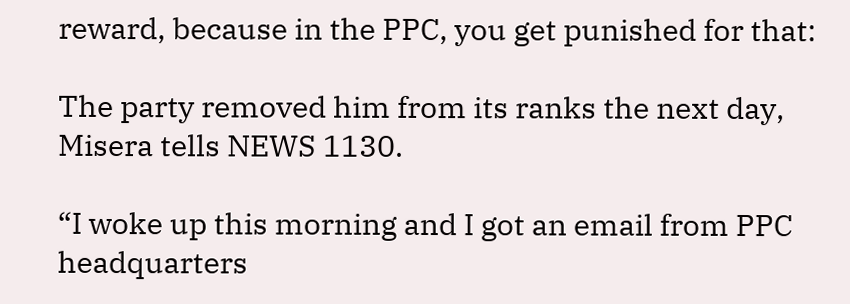reward, because in the PPC, you get punished for that:

The party removed him from its ranks the next day, Misera tells NEWS 1130.

“I woke up this morning and I got an email from PPC headquarters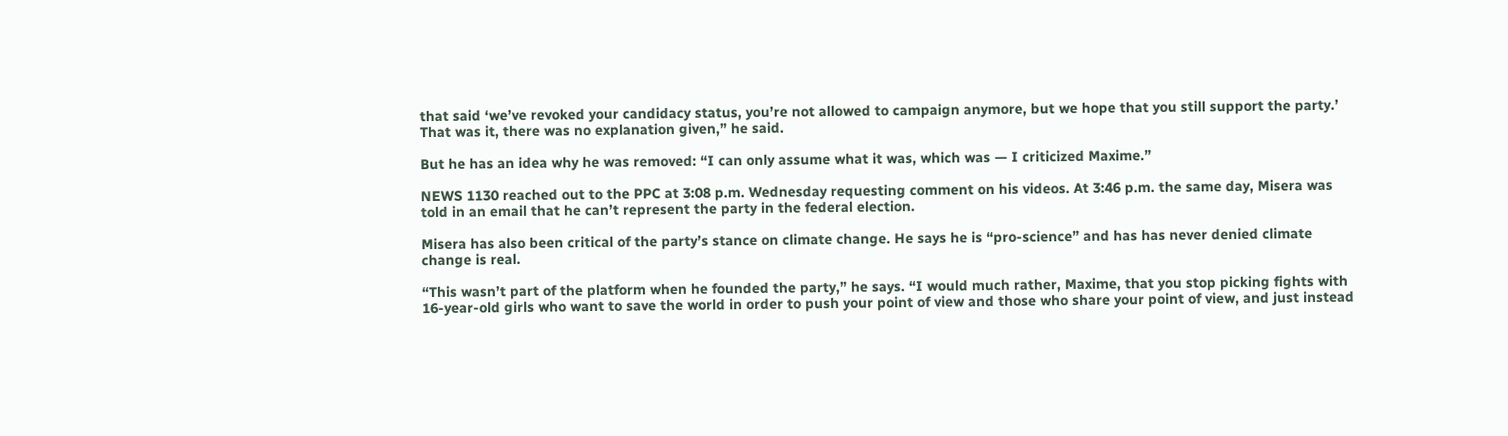that said ‘we’ve revoked your candidacy status, you’re not allowed to campaign anymore, but we hope that you still support the party.’ That was it, there was no explanation given,” he said.

But he has an idea why he was removed: “I can only assume what it was, which was — I criticized Maxime.”

NEWS 1130 reached out to the PPC at 3:08 p.m. Wednesday requesting comment on his videos. At 3:46 p.m. the same day, Misera was told in an email that he can’t represent the party in the federal election.

Misera has also been critical of the party’s stance on climate change. He says he is “pro-science” and has has never denied climate change is real.

“This wasn’t part of the platform when he founded the party,” he says. “I would much rather, Maxime, that you stop picking fights with 16-year-old girls who want to save the world in order to push your point of view and those who share your point of view, and just instead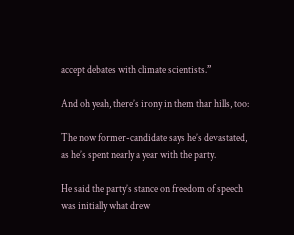accept debates with climate scientists.”

And oh yeah, there’s irony in them thar hills, too:

The now former-candidate says he’s devastated, as he’s spent nearly a year with the party.

He said the party’s stance on freedom of speech was initially what drew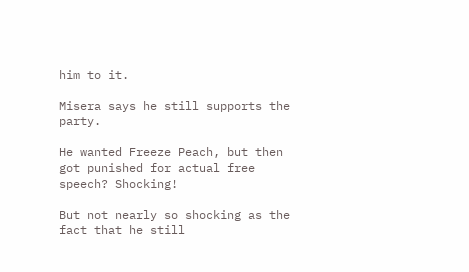him to it.

Misera says he still supports the party.

He wanted Freeze Peach, but then got punished for actual free speech? Shocking!

But not nearly so shocking as the fact that he still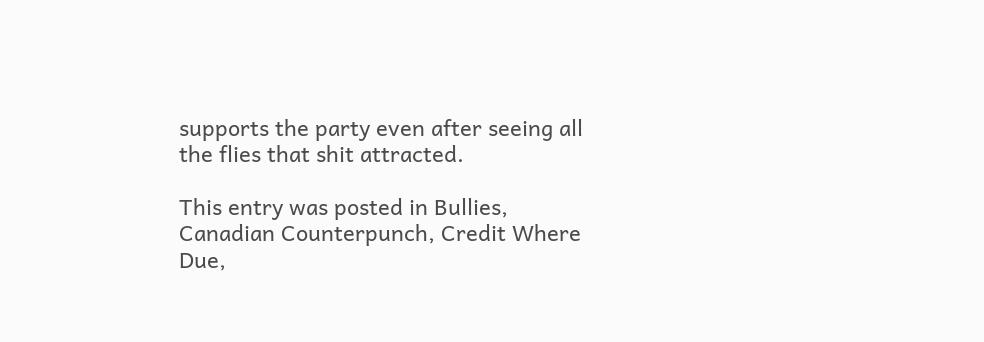supports the party even after seeing all the flies that shit attracted.

This entry was posted in Bullies, Canadian Counterpunch, Credit Where Due,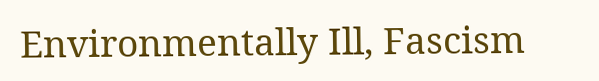Environmentally Ill, Fascism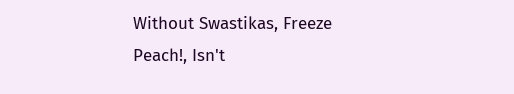Without Swastikas, Freeze Peach!, Isn't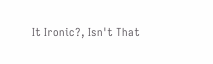It Ironic?, Isn't That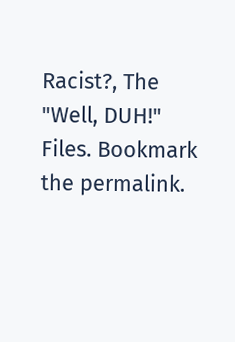Racist?, The "Well, DUH!" Files. Bookmark the permalink.